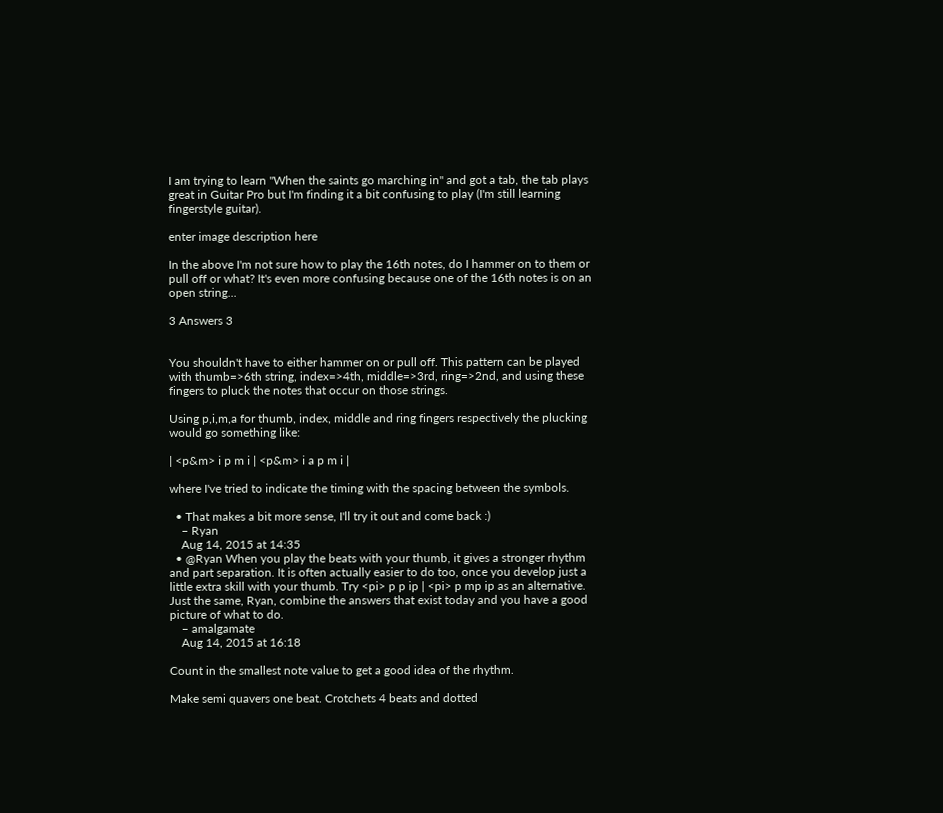I am trying to learn "When the saints go marching in" and got a tab, the tab plays great in Guitar Pro but I'm finding it a bit confusing to play (I'm still learning fingerstyle guitar).

enter image description here

In the above I'm not sure how to play the 16th notes, do I hammer on to them or pull off or what? It's even more confusing because one of the 16th notes is on an open string...

3 Answers 3


You shouldn't have to either hammer on or pull off. This pattern can be played with thumb=>6th string, index=>4th, middle=>3rd, ring=>2nd, and using these fingers to pluck the notes that occur on those strings.

Using p,i,m,a for thumb, index, middle and ring fingers respectively the plucking would go something like:

| <p&m> i p m i | <p&m> i a p m i |

where I've tried to indicate the timing with the spacing between the symbols.

  • That makes a bit more sense, I'll try it out and come back :)
    – Ryan
    Aug 14, 2015 at 14:35
  • @Ryan When you play the beats with your thumb, it gives a stronger rhythm and part separation. It is often actually easier to do too, once you develop just a little extra skill with your thumb. Try <pi> p p ip | <pi> p mp ip as an alternative. Just the same, Ryan, combine the answers that exist today and you have a good picture of what to do.
    – amalgamate
    Aug 14, 2015 at 16:18

Count in the smallest note value to get a good idea of the rhythm.

Make semi quavers one beat. Crotchets 4 beats and dotted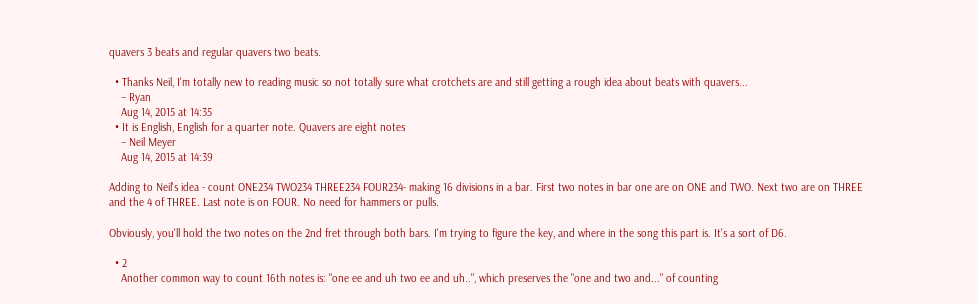quavers 3 beats and regular quavers two beats.

  • Thanks Neil, I'm totally new to reading music so not totally sure what crotchets are and still getting a rough idea about beats with quavers...
    – Ryan
    Aug 14, 2015 at 14:35
  • It is English, English for a quarter note. Quavers are eight notes
    – Neil Meyer
    Aug 14, 2015 at 14:39

Adding to Neil's idea - count ONE234 TWO234 THREE234 FOUR234- making 16 divisions in a bar. First two notes in bar one are on ONE and TWO. Next two are on THREE and the 4 of THREE. Last note is on FOUR. No need for hammers or pulls.

Obviously, you'll hold the two notes on the 2nd fret through both bars. I'm trying to figure the key, and where in the song this part is. It's a sort of D6.

  • 2
    Another common way to count 16th notes is: "one ee and uh two ee and uh..", which preserves the "one and two and..." of counting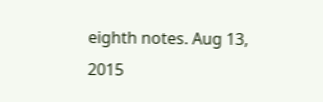eighth notes. Aug 13, 2015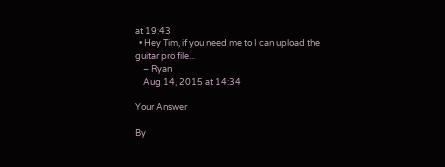at 19:43
  • Hey Tim, if you need me to I can upload the guitar pro file...
    – Ryan
    Aug 14, 2015 at 14:34

Your Answer

By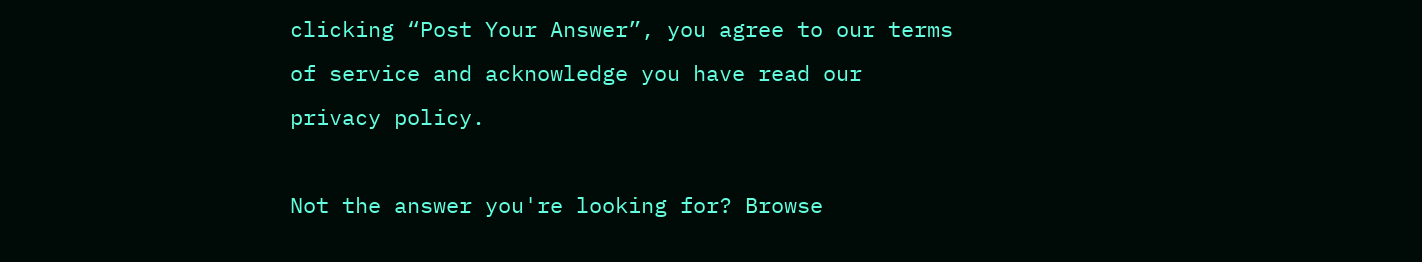clicking “Post Your Answer”, you agree to our terms of service and acknowledge you have read our privacy policy.

Not the answer you're looking for? Browse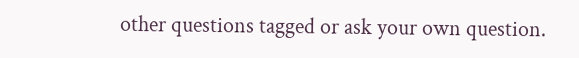other questions tagged or ask your own question.